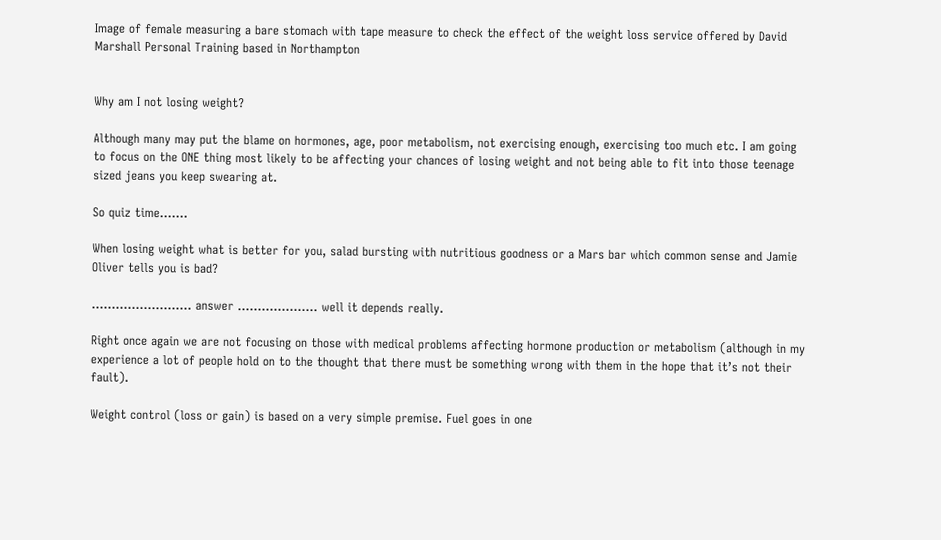Image of female measuring a bare stomach with tape measure to check the effect of the weight loss service offered by David Marshall Personal Training based in Northampton


Why am I not losing weight?

Although many may put the blame on hormones, age, poor metabolism, not exercising enough, exercising too much etc. I am going to focus on the ONE thing most likely to be affecting your chances of losing weight and not being able to fit into those teenage sized jeans you keep swearing at.

So quiz time…….

When losing weight what is better for you, salad bursting with nutritious goodness or a Mars bar which common sense and Jamie Oliver tells you is bad?

……………………. answer ……………….. well it depends really.

Right once again we are not focusing on those with medical problems affecting hormone production or metabolism (although in my experience a lot of people hold on to the thought that there must be something wrong with them in the hope that it’s not their fault).

Weight control (loss or gain) is based on a very simple premise. Fuel goes in one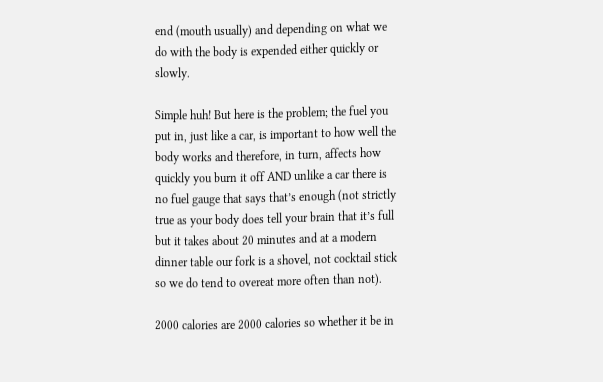end (mouth usually) and depending on what we do with the body is expended either quickly or slowly.

Simple huh! But here is the problem; the fuel you put in, just like a car, is important to how well the body works and therefore, in turn, affects how quickly you burn it off AND unlike a car there is no fuel gauge that says that’s enough (not strictly true as your body does tell your brain that it’s full but it takes about 20 minutes and at a modern dinner table our fork is a shovel, not cocktail stick so we do tend to overeat more often than not).

2000 calories are 2000 calories so whether it be in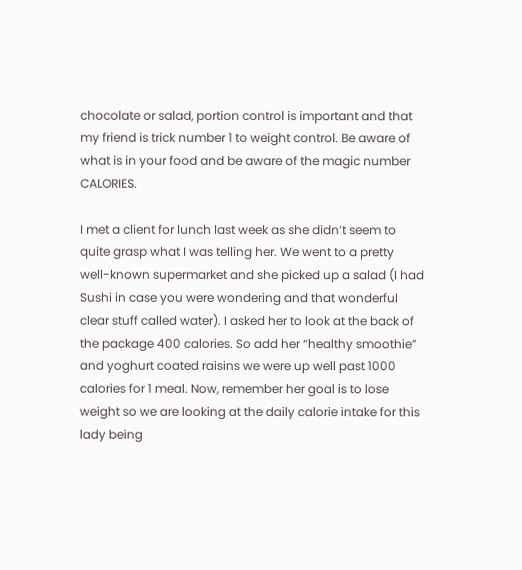chocolate or salad, portion control is important and that my friend is trick number 1 to weight control. Be aware of what is in your food and be aware of the magic number CALORIES.

I met a client for lunch last week as she didn’t seem to quite grasp what I was telling her. We went to a pretty well-known supermarket and she picked up a salad (I had Sushi in case you were wondering and that wonderful clear stuff called water). I asked her to look at the back of the package 400 calories. So add her “healthy smoothie” and yoghurt coated raisins we were up well past 1000 calories for 1 meal. Now, remember her goal is to lose weight so we are looking at the daily calorie intake for this lady being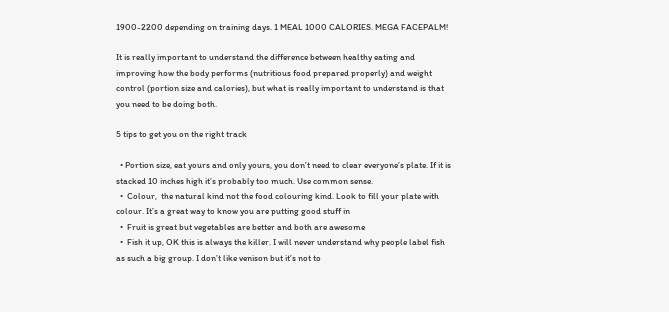1900-2200 depending on training days. 1 MEAL 1000 CALORIES. MEGA FACEPALM!

It is really important to understand the difference between healthy eating and improving how the body performs (nutritious food prepared properly) and weight control (portion size and calories), but what is really important to understand is that you need to be doing both.

5 tips to get you on the right track

  • Portion size, eat yours and only yours, you don’t need to clear everyone’s plate. If it is stacked 10 inches high it’s probably too much. Use common sense.
  •  Colour,  the natural kind not the food colouring kind. Look to fill your plate with colour. It’s a great way to know you are putting good stuff in
  •  Fruit is great but vegetables are better and both are awesome
  •  Fish it up, OK this is always the killer. I will never understand why people label fish as such a big group. I don’t like venison but it’s not to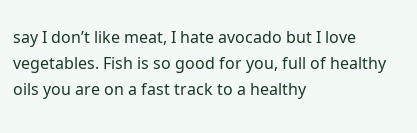say I don’t like meat, I hate avocado but I love vegetables. Fish is so good for you, full of healthy oils you are on a fast track to a healthy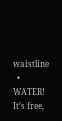waistline
  • WATER! It’s free,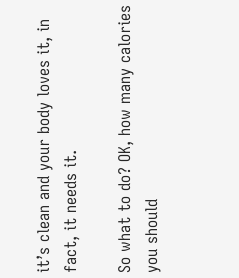it’s clean and your body loves it, in fact, it needs it.

So what to do? OK, how many calories you should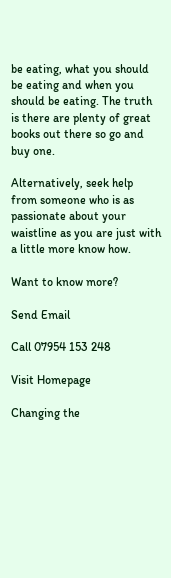be eating, what you should be eating and when you should be eating. The truth is there are plenty of great books out there so go and buy one.

Alternatively, seek help from someone who is as passionate about your waistline as you are just with a little more know how.

Want to know more?

Send Email

Call 07954 153 248

Visit Homepage

Changing the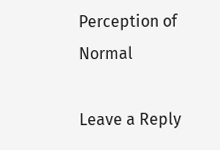Perception of Normal

Leave a Reply